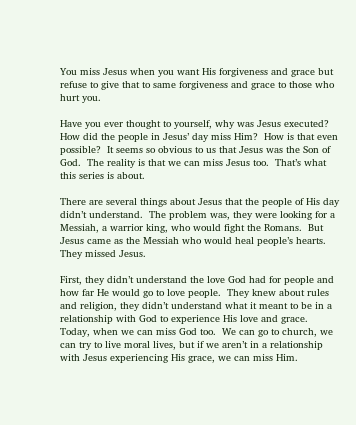You miss Jesus when you want His forgiveness and grace but refuse to give that to same forgiveness and grace to those who hurt you.

Have you ever thought to yourself, why was Jesus executed?  How did the people in Jesus’ day miss Him?  How is that even possible?  It seems so obvious to us that Jesus was the Son of God.  The reality is that we can miss Jesus too.  That’s what this series is about.

There are several things about Jesus that the people of His day didn’t understand.  The problem was, they were looking for a Messiah, a warrior king, who would fight the Romans.  But Jesus came as the Messiah who would heal people’s hearts.  They missed Jesus.

First, they didn’t understand the love God had for people and how far He would go to love people.  They knew about rules and religion, they didn’t understand what it meant to be in a relationship with God to experience His love and grace.  Today, when we can miss God too.  We can go to church, we can try to live moral lives, but if we aren’t in a relationship with Jesus experiencing His grace, we can miss Him.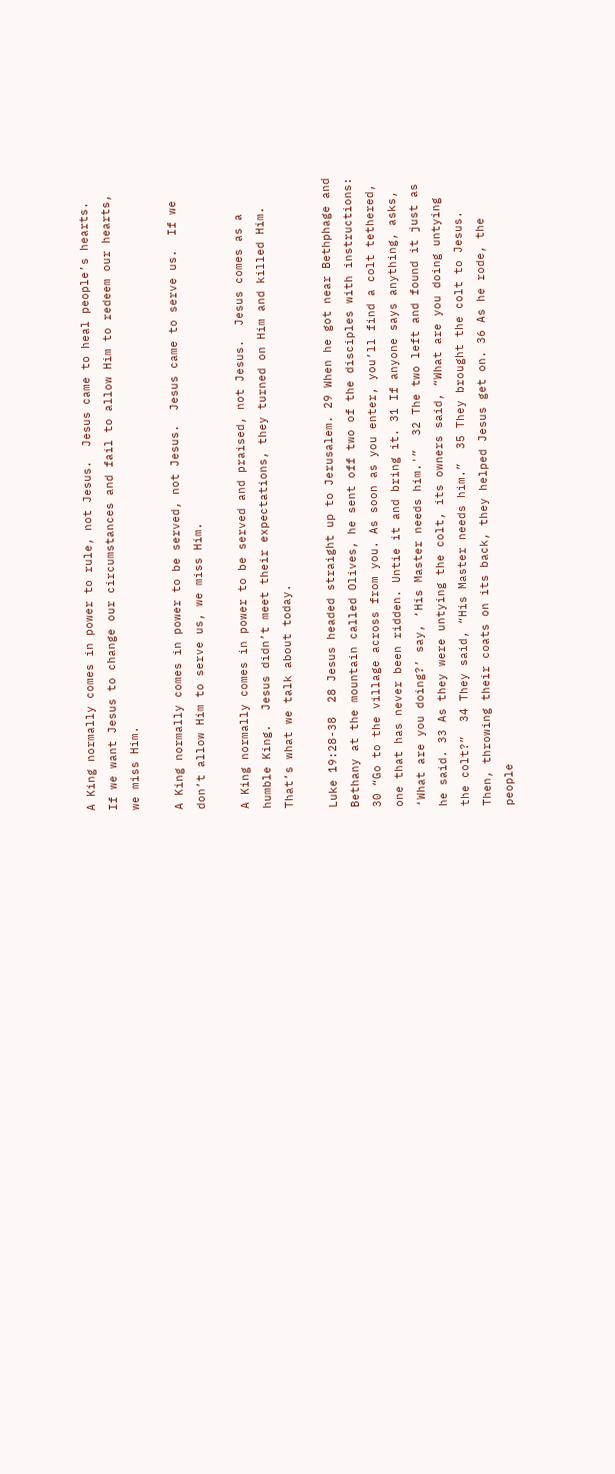A King normally comes in power to rule, not Jesus.  Jesus came to heal people’s hearts.  If we want Jesus to change our circumstances and fail to allow Him to redeem our hearts, we miss Him.

A King normally comes in power to be served, not Jesus.  Jesus came to serve us.  If we don’t allow Him to serve us, we miss Him.

A King normally comes in power to be served and praised, not Jesus.  Jesus comes as a humble King.  Jesus didn’t meet their expectations, they turned on Him and killed Him.  That’s what we talk about today.

Luke 19:28-38  28 Jesus headed straight up to Jerusalem. 29 When he got near Bethphage and Bethany at the mountain called Olives, he sent off two of the disciples with instructions: 30 “Go to the village across from you. As soon as you enter, you’ll find a colt tethered, one that has never been ridden. Untie it and bring it. 31 If anyone says anything, asks, ‘What are you doing?’ say, ‘His Master needs him.'”  32 The two left and found it just as he said. 33 As they were untying the colt, its owners said, “What are you doing untying the colt?”  34 They said, “His Master needs him.”  35 They brought the colt to Jesus. Then, throwing their coats on its back, they helped Jesus get on. 36 As he rode, the people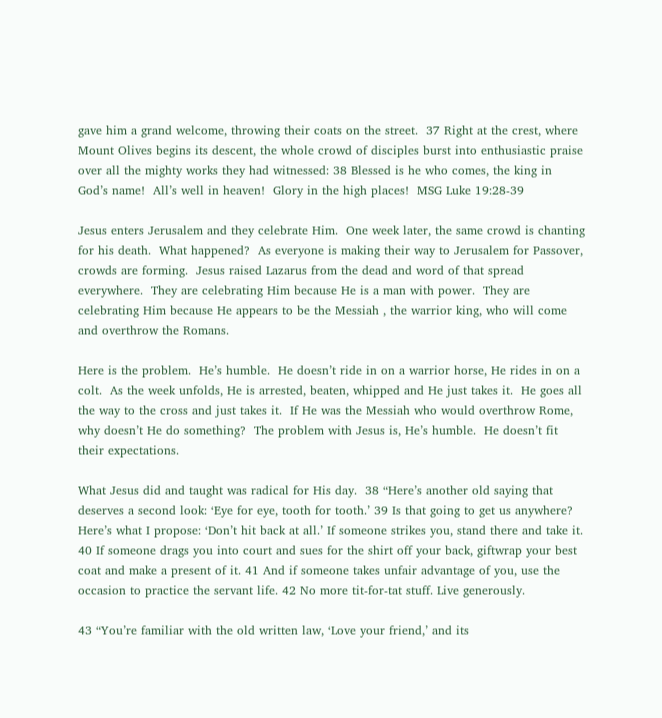gave him a grand welcome, throwing their coats on the street.  37 Right at the crest, where Mount Olives begins its descent, the whole crowd of disciples burst into enthusiastic praise over all the mighty works they had witnessed: 38 Blessed is he who comes, the king in God’s name!  All’s well in heaven!  Glory in the high places!  MSG Luke 19:28-39

Jesus enters Jerusalem and they celebrate Him.  One week later, the same crowd is chanting for his death.  What happened?  As everyone is making their way to Jerusalem for Passover, crowds are forming.  Jesus raised Lazarus from the dead and word of that spread everywhere.  They are celebrating Him because He is a man with power.  They are celebrating Him because He appears to be the Messiah , the warrior king, who will come and overthrow the Romans.

Here is the problem.  He’s humble.  He doesn’t ride in on a warrior horse, He rides in on a colt.  As the week unfolds, He is arrested, beaten, whipped and He just takes it.  He goes all the way to the cross and just takes it.  If He was the Messiah who would overthrow Rome, why doesn’t He do something?  The problem with Jesus is, He’s humble.  He doesn’t fit their expectations.

What Jesus did and taught was radical for His day.  38 “Here’s another old saying that deserves a second look: ‘Eye for eye, tooth for tooth.’ 39 Is that going to get us anywhere? Here’s what I propose: ‘Don’t hit back at all.’ If someone strikes you, stand there and take it. 40 If someone drags you into court and sues for the shirt off your back, giftwrap your best coat and make a present of it. 41 And if someone takes unfair advantage of you, use the occasion to practice the servant life. 42 No more tit-for-tat stuff. Live generously.

43 “You’re familiar with the old written law, ‘Love your friend,’ and its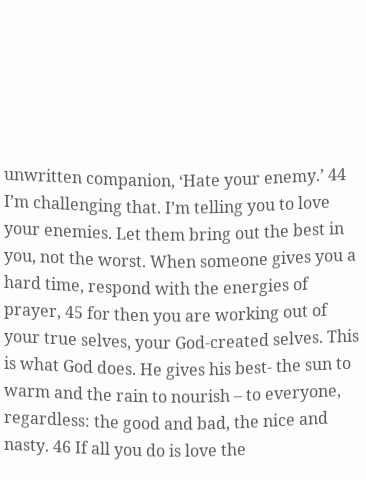unwritten companion, ‘Hate your enemy.’ 44 I’m challenging that. I’m telling you to love your enemies. Let them bring out the best in you, not the worst. When someone gives you a hard time, respond with the energies of prayer, 45 for then you are working out of your true selves, your God-created selves. This is what God does. He gives his best- the sun to warm and the rain to nourish – to everyone, regardless: the good and bad, the nice and nasty. 46 If all you do is love the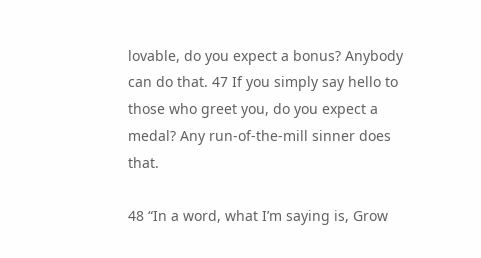lovable, do you expect a bonus? Anybody can do that. 47 If you simply say hello to those who greet you, do you expect a medal? Any run-of-the-mill sinner does that.

48 “In a word, what I’m saying is, Grow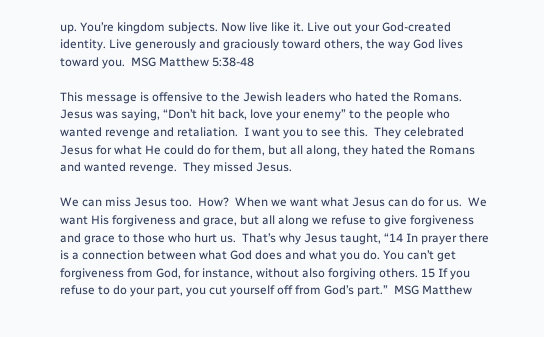up. You’re kingdom subjects. Now live like it. Live out your God-created identity. Live generously and graciously toward others, the way God lives toward you.  MSG Matthew 5:38-48

This message is offensive to the Jewish leaders who hated the Romans.  Jesus was saying, “Don’t hit back, love your enemy” to the people who wanted revenge and retaliation.  I want you to see this.  They celebrated Jesus for what He could do for them, but all along, they hated the Romans and wanted revenge.  They missed Jesus.

We can miss Jesus too.  How?  When we want what Jesus can do for us.  We want His forgiveness and grace, but all along we refuse to give forgiveness and grace to those who hurt us.  That’s why Jesus taught, “14 In prayer there is a connection between what God does and what you do. You can’t get forgiveness from God, for instance, without also forgiving others. 15 If you refuse to do your part, you cut yourself off from God’s part.”  MSG Matthew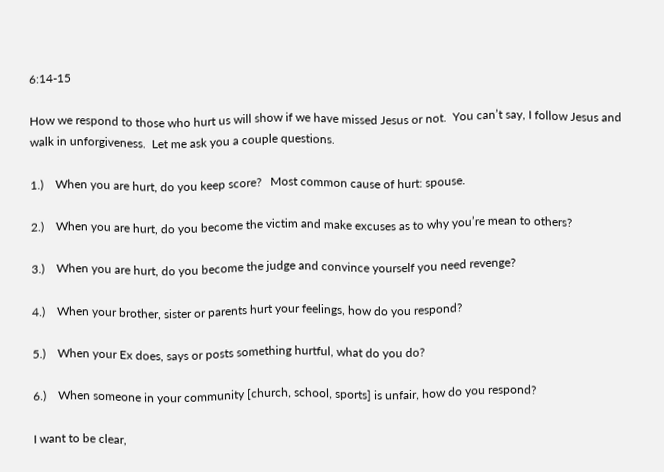6:14-15

How we respond to those who hurt us will show if we have missed Jesus or not.  You can’t say, I follow Jesus and walk in unforgiveness.  Let me ask you a couple questions.

1.)    When you are hurt, do you keep score?   Most common cause of hurt: spouse.

2.)    When you are hurt, do you become the victim and make excuses as to why you’re mean to others?

3.)    When you are hurt, do you become the judge and convince yourself you need revenge?

4.)    When your brother, sister or parents hurt your feelings, how do you respond?

5.)    When your Ex does, says or posts something hurtful, what do you do?

6.)    When someone in your community [church, school, sports] is unfair, how do you respond?

I want to be clear,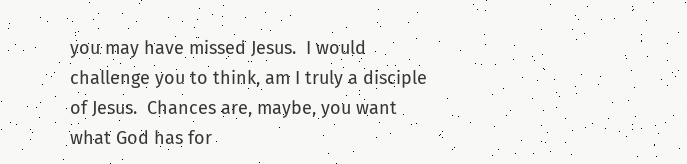you may have missed Jesus.  I would challenge you to think, am I truly a disciple of Jesus.  Chances are, maybe, you want what God has for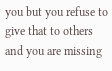you but you refuse to give that to others and you are missing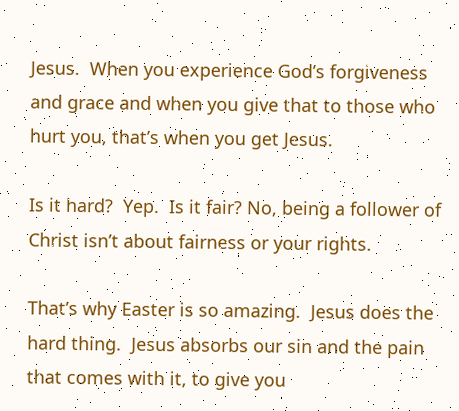Jesus.  When you experience God’s forgiveness and grace and when you give that to those who hurt you, that’s when you get Jesus.

Is it hard?  Yep.  Is it fair? No, being a follower of Christ isn’t about fairness or your rights.

That’s why Easter is so amazing.  Jesus does the hard thing.  Jesus absorbs our sin and the pain that comes with it, to give you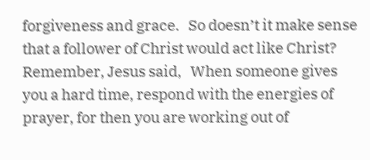forgiveness and grace.   So doesn’t it make sense that a follower of Christ would act like Christ?   Remember, Jesus said,   When someone gives you a hard time, respond with the energies of prayer, for then you are working out of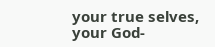your true selves, your God-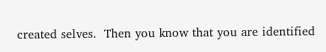created selves.  Then you know that you are identified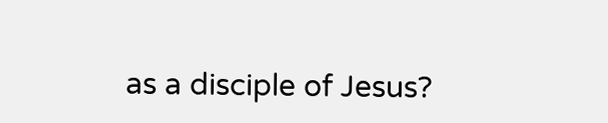as a disciple of Jesus?